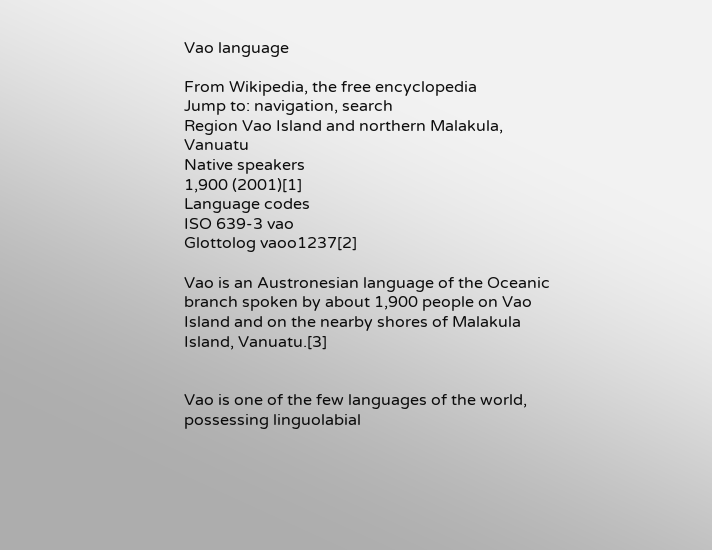Vao language

From Wikipedia, the free encyclopedia
Jump to: navigation, search
Region Vao Island and northern Malakula, Vanuatu
Native speakers
1,900 (2001)[1]
Language codes
ISO 639-3 vao
Glottolog vaoo1237[2]

Vao is an Austronesian language of the Oceanic branch spoken by about 1,900 people on Vao Island and on the nearby shores of Malakula Island, Vanuatu.[3]


Vao is one of the few languages of the world, possessing linguolabial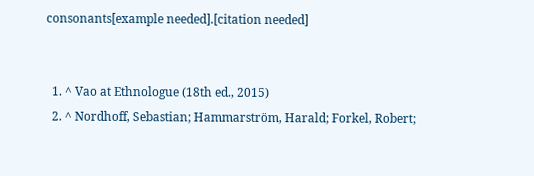consonants[example needed].[citation needed]


  1. ^ Vao at Ethnologue (18th ed., 2015)
  2. ^ Nordhoff, Sebastian; Hammarström, Harald; Forkel, Robert;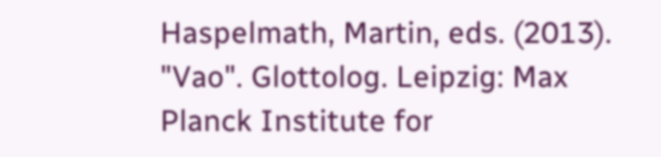Haspelmath, Martin, eds. (2013). "Vao". Glottolog. Leipzig: Max Planck Institute for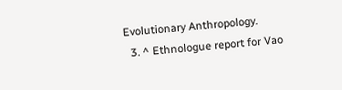Evolutionary Anthropology.
  3. ^ Ethnologue report for Vao